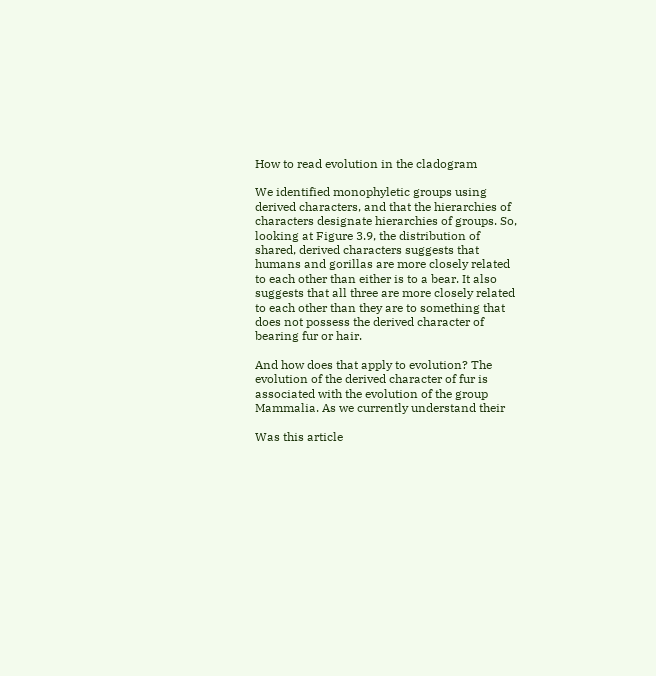How to read evolution in the cladogram

We identified monophyletic groups using derived characters, and that the hierarchies of characters designate hierarchies of groups. So, looking at Figure 3.9, the distribution of shared, derived characters suggests that humans and gorillas are more closely related to each other than either is to a bear. It also suggests that all three are more closely related to each other than they are to something that does not possess the derived character of bearing fur or hair.

And how does that apply to evolution? The evolution of the derived character of fur is associated with the evolution of the group Mammalia. As we currently understand their

Was this article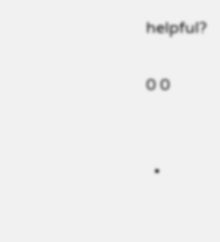helpful?

0 0


  •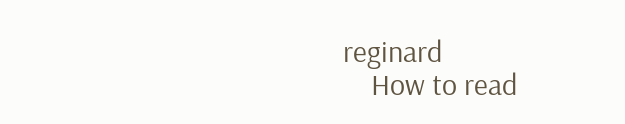reginard
    How to read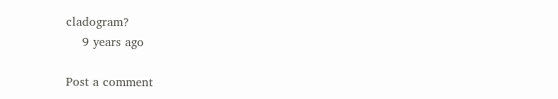cladogram?
    9 years ago

Post a comment